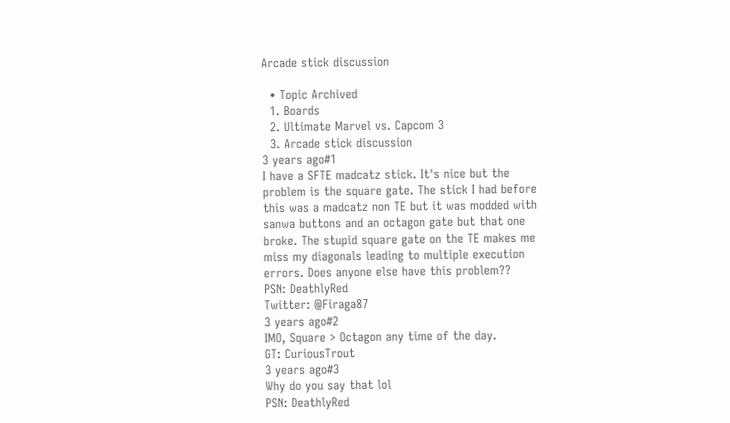Arcade stick discussion

  • Topic Archived
  1. Boards
  2. Ultimate Marvel vs. Capcom 3
  3. Arcade stick discussion
3 years ago#1
I have a SFTE madcatz stick. It's nice but the problem is the square gate. The stick I had before this was a madcatz non TE but it was modded with sanwa buttons and an octagon gate but that one broke. The stupid square gate on the TE makes me miss my diagonals leading to multiple execution errors. Does anyone else have this problem??
PSN: DeathlyRed
Twitter: @Firaga87
3 years ago#2
IMO, Square > Octagon any time of the day.
GT: CuriousTrout
3 years ago#3
Why do you say that lol
PSN: DeathlyRed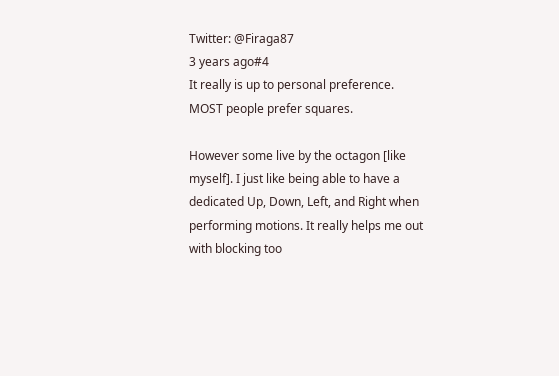Twitter: @Firaga87
3 years ago#4
It really is up to personal preference. MOST people prefer squares.

However some live by the octagon [like myself]. I just like being able to have a dedicated Up, Down, Left, and Right when performing motions. It really helps me out with blocking too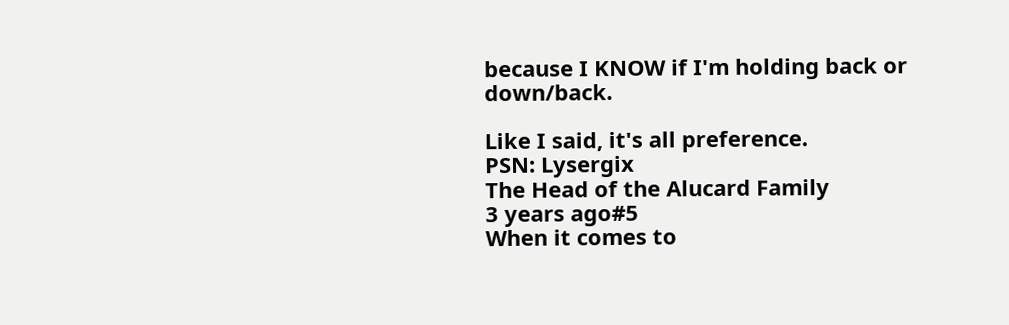because I KNOW if I'm holding back or down/back.

Like I said, it's all preference.
PSN: Lysergix
The Head of the Alucard Family
3 years ago#5
When it comes to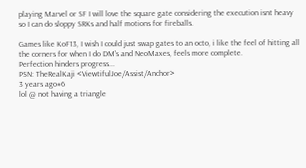playing Marvel or SF I will love the square gate considering the execution isnt heavy so I can do sloppy SRKs and half motions for fireballs.

Games like KoF13, I wish I could just swap gates to an octo, i like the feel of hitting all the corners for when I do DM's and NeoMaxes, feels more complete.
Perfection hinders progress...
PSN: TheRealKaji <ViewtifulJoe/Assist/Anchor>
3 years ago#6
lol @ not having a triangle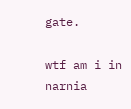gate.

wtf am i in narnia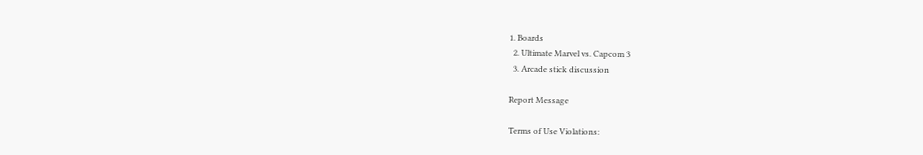1. Boards
  2. Ultimate Marvel vs. Capcom 3
  3. Arcade stick discussion

Report Message

Terms of Use Violations: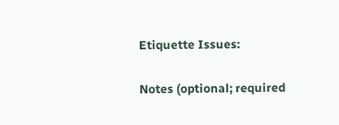Etiquette Issues:

Notes (optional; required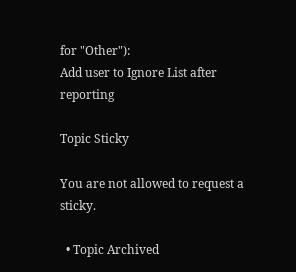for "Other"):
Add user to Ignore List after reporting

Topic Sticky

You are not allowed to request a sticky.

  • Topic Archived